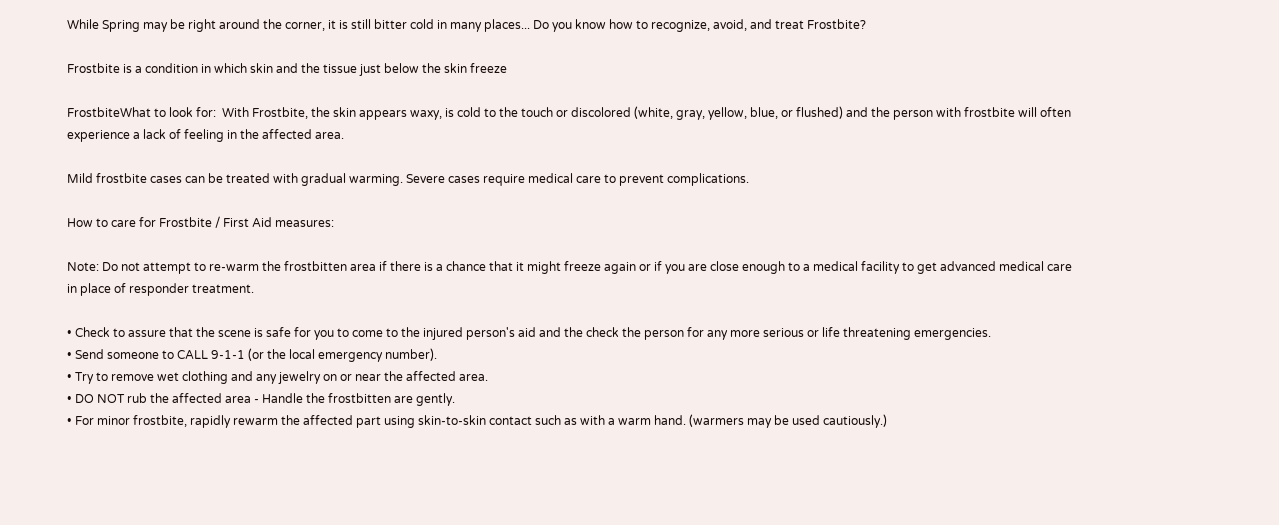While Spring may be right around the corner, it is still bitter cold in many places... Do you know how to recognize, avoid, and treat Frostbite?

Frostbite is a condition in which skin and the tissue just below the skin freeze

FrostbiteWhat to look for:  With Frostbite, the skin appears waxy, is cold to the touch or discolored (white, gray, yellow, blue, or flushed) and the person with frostbite will often experience a lack of feeling in the affected area.

Mild frostbite cases can be treated with gradual warming. Severe cases require medical care to prevent complications.

How to care for Frostbite / First Aid measures:

Note: Do not attempt to re-warm the frostbitten area if there is a chance that it might freeze again or if you are close enough to a medical facility to get advanced medical care in place of responder treatment.

• Check to assure that the scene is safe for you to come to the injured person's aid and the check the person for any more serious or life threatening emergencies.
• Send someone to CALL 9-1-1 (or the local emergency number).
• Try to remove wet clothing and any jewelry on or near the affected area.
• DO NOT rub the affected area - Handle the frostbitten are gently.
• For minor frostbite, rapidly rewarm the affected part using skin-to-skin contact such as with a warm hand. (warmers may be used cautiously.)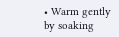• Warm gently by soaking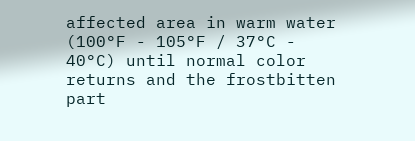affected area in warm water (100°F - 105°F / 37°C - 40°C) until normal color returns and the frostbitten part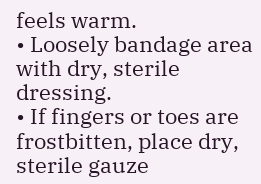feels warm.
• Loosely bandage area with dry, sterile dressing.
• If fingers or toes are frostbitten, place dry, sterile gauze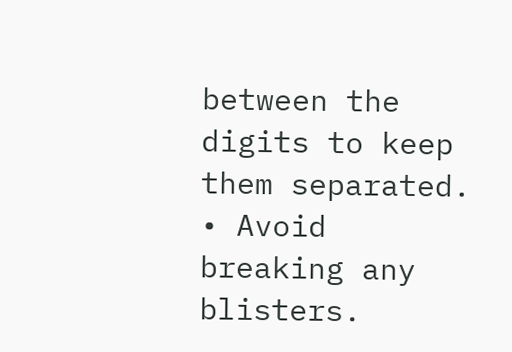between the digits to keep them separated.
• Avoid breaking any blisters.